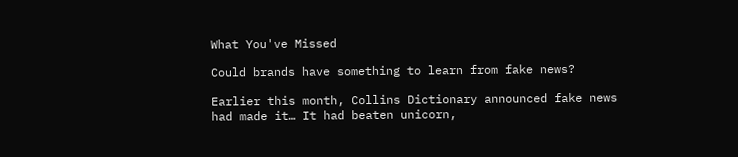What You've Missed

Could brands have something to learn from fake news?

Earlier this month, Collins Dictionary announced fake news had made it… It had beaten unicorn,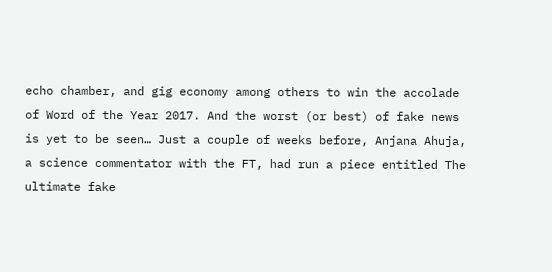echo chamber, and gig economy among others to win the accolade of Word of the Year 2017. And the worst (or best) of fake news is yet to be seen… Just a couple of weeks before, Anjana Ahuja, a science commentator with the FT, had run a piece entitled The ultimate fake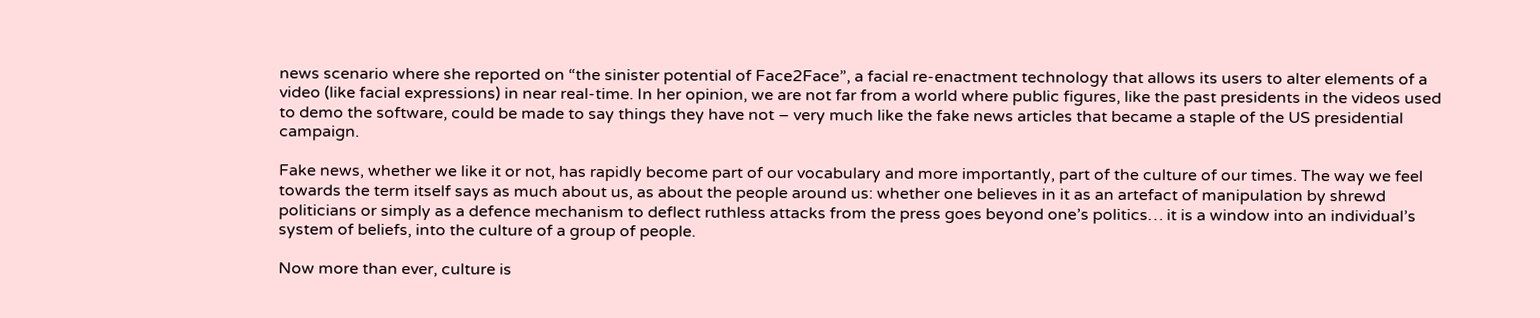news scenario where she reported on “the sinister potential of Face2Face”, a facial re-enactment technology that allows its users to alter elements of a video (like facial expressions) in near real-time. In her opinion, we are not far from a world where public figures, like the past presidents in the videos used to demo the software, could be made to say things they have not – very much like the fake news articles that became a staple of the US presidential campaign.

Fake news, whether we like it or not, has rapidly become part of our vocabulary and more importantly, part of the culture of our times. The way we feel towards the term itself says as much about us, as about the people around us: whether one believes in it as an artefact of manipulation by shrewd politicians or simply as a defence mechanism to deflect ruthless attacks from the press goes beyond one’s politics… it is a window into an individual’s system of beliefs, into the culture of a group of people.

Now more than ever, culture is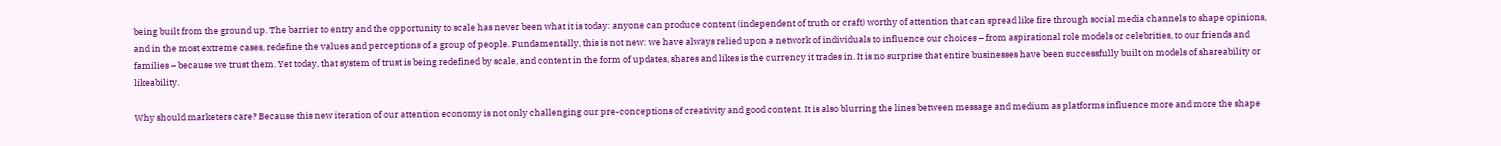being built from the ground up. The barrier to entry and the opportunity to scale has never been what it is today: anyone can produce content (independent of truth or craft) worthy of attention that can spread like fire through social media channels to shape opinions, and in the most extreme cases, redefine the values and perceptions of a group of people. Fundamentally, this is not new: we have always relied upon a network of individuals to influence our choices – from aspirational role models or celebrities, to our friends and families – because we trust them. Yet today, that system of trust is being redefined by scale, and content in the form of updates, shares and likes is the currency it trades in. It is no surprise that entire businesses have been successfully built on models of shareability or likeability.

Why should marketers care? Because this new iteration of our attention economy is not only challenging our pre-conceptions of creativity and good content. It is also blurring the lines between message and medium as platforms influence more and more the shape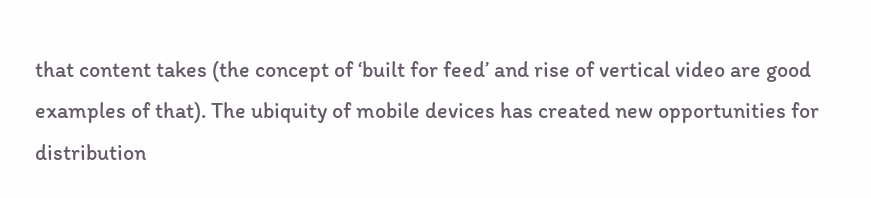that content takes (the concept of ‘built for feed’ and rise of vertical video are good examples of that). The ubiquity of mobile devices has created new opportunities for distribution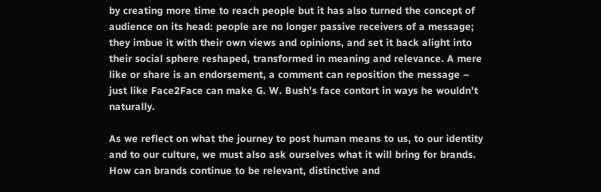by creating more time to reach people but it has also turned the concept of audience on its head: people are no longer passive receivers of a message; they imbue it with their own views and opinions, and set it back alight into their social sphere reshaped, transformed in meaning and relevance. A mere like or share is an endorsement, a comment can reposition the message – just like Face2Face can make G. W. Bush’s face contort in ways he wouldn’t naturally.

As we reflect on what the journey to post human means to us, to our identity and to our culture, we must also ask ourselves what it will bring for brands. How can brands continue to be relevant, distinctive and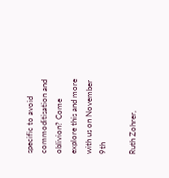specific to avoid commoditisation and oblivion? Come explore this and more with us on November 9th

Ruth Zohrer,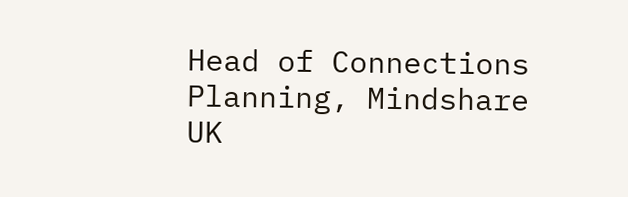Head of Connections Planning, Mindshare UK